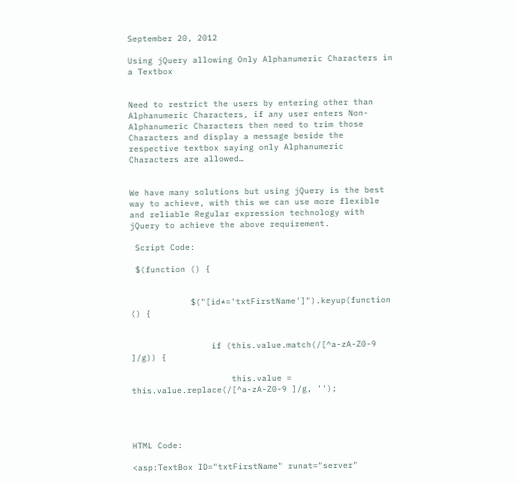September 20, 2012

Using jQuery allowing Only Alphanumeric Characters in a Textbox


Need to restrict the users by entering other than Alphanumeric Characters, if any user enters Non- Alphanumeric Characters then need to trim those Characters and display a message beside the respective textbox saying only Alphanumeric Characters are allowed…


We have many solutions but using jQuery is the best way to achieve, with this we can use more flexible and reliable Regular expression technology with jQuery to achieve the above requirement.

 Script Code:

 $(function () {


            $("[id*='txtFirstName']").keyup(function () {


                if (this.value.match(/[^a-zA-Z0-9 ]/g)) {

                    this.value = this.value.replace(/[^a-zA-Z0-9 ]/g, '');




HTML Code:

<asp:TextBox ID="txtFirstName" runat="server"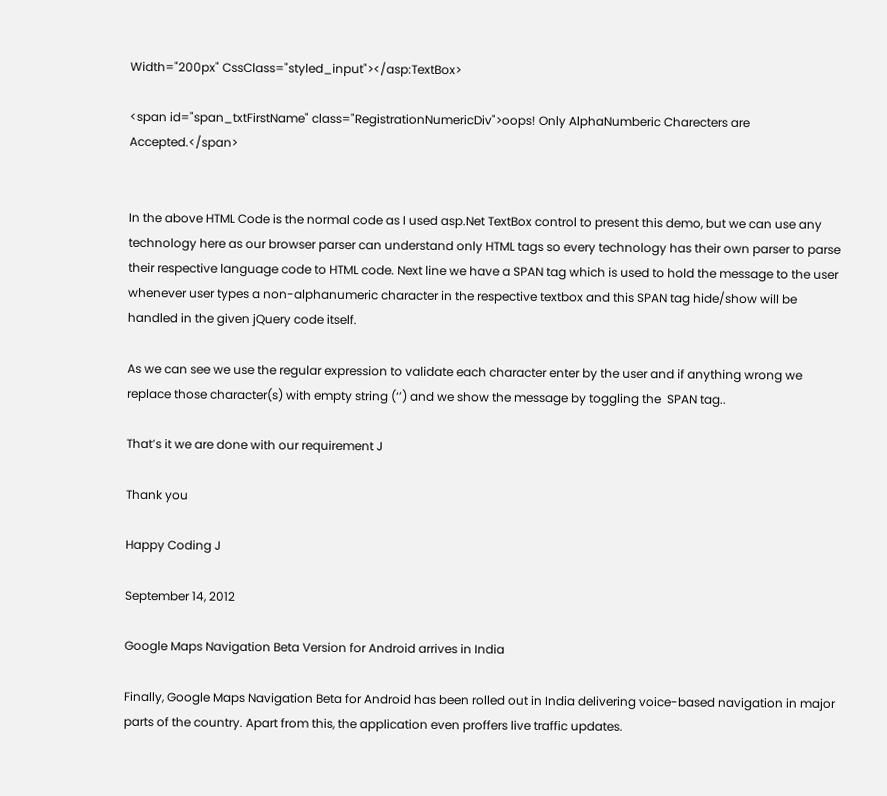Width="200px" CssClass="styled_input"></asp:TextBox>

<span id="span_txtFirstName" class="RegistrationNumericDiv">oops! Only AlphaNumberic Charecters are Accepted.</span>


In the above HTML Code is the normal code as I used asp.Net TextBox control to present this demo, but we can use any technology here as our browser parser can understand only HTML tags so every technology has their own parser to parse their respective language code to HTML code. Next line we have a SPAN tag which is used to hold the message to the user whenever user types a non-alphanumeric character in the respective textbox and this SPAN tag hide/show will be handled in the given jQuery code itself.

As we can see we use the regular expression to validate each character enter by the user and if anything wrong we replace those character(s) with empty string (‘’) and we show the message by toggling the  SPAN tag..

That’s it we are done with our requirement J

Thank you

Happy Coding J

September 14, 2012

Google Maps Navigation Beta Version for Android arrives in India

Finally, Google Maps Navigation Beta for Android has been rolled out in India delivering voice-based navigation in major parts of the country. Apart from this, the application even proffers live traffic updates.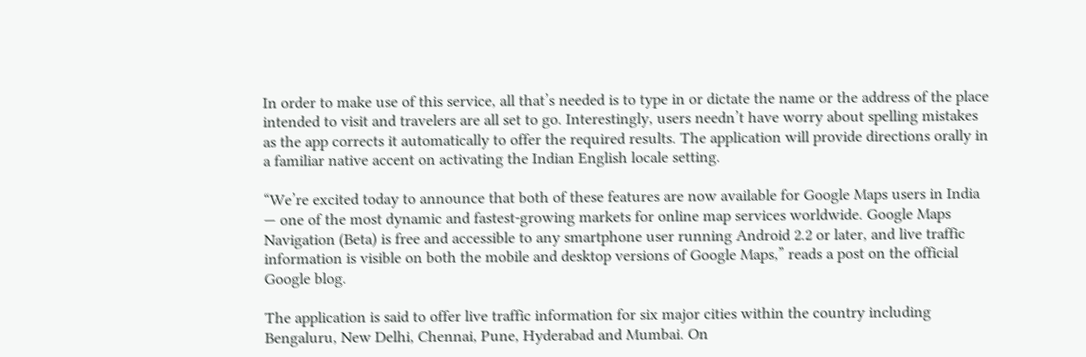In order to make use of this service, all that’s needed is to type in or dictate the name or the address of the place intended to visit and travelers are all set to go. Interestingly, users needn’t have worry about spelling mistakes as the app corrects it automatically to offer the required results. The application will provide directions orally in a familiar native accent on activating the Indian English locale setting.

“We’re excited today to announce that both of these features are now available for Google Maps users in India — one of the most dynamic and fastest-growing markets for online map services worldwide. Google Maps Navigation (Beta) is free and accessible to any smartphone user running Android 2.2 or later, and live traffic information is visible on both the mobile and desktop versions of Google Maps,” reads a post on the official Google blog.

The application is said to offer live traffic information for six major cities within the country including Bengaluru, New Delhi, Chennai, Pune, Hyderabad and Mumbai. On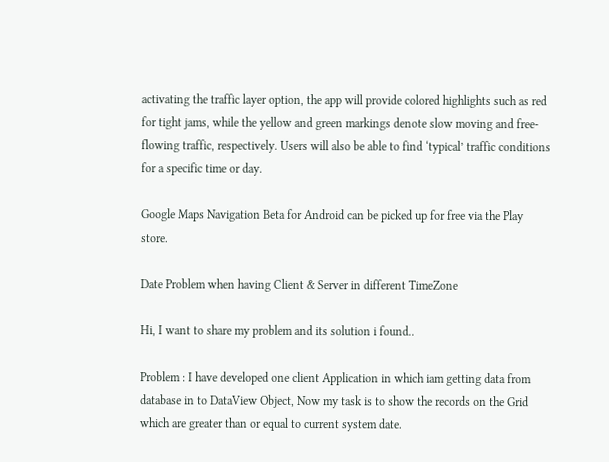activating the traffic layer option, the app will provide colored highlights such as red for tight jams, while the yellow and green markings denote slow moving and free-flowing traffic, respectively. Users will also be able to find ‘typical’ traffic conditions for a specific time or day.

Google Maps Navigation Beta for Android can be picked up for free via the Play store.

Date Problem when having Client & Server in different TimeZone

Hi, I want to share my problem and its solution i found..

Problem : I have developed one client Application in which iam getting data from database in to DataView Object, Now my task is to show the records on the Grid which are greater than or equal to current system date.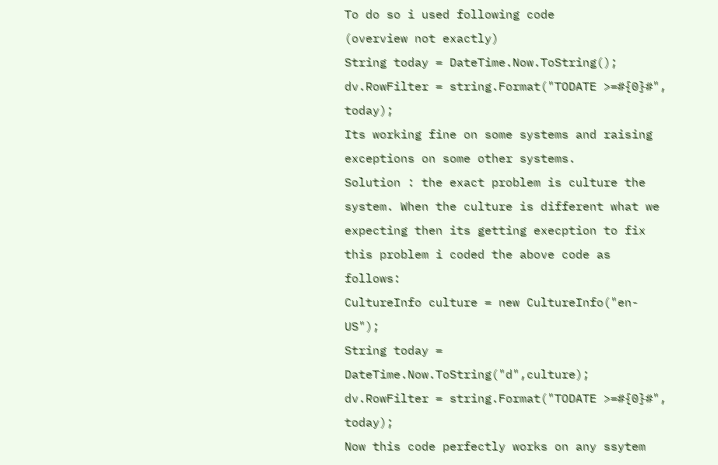To do so i used following code
(overview not exactly)
String today = DateTime.Now.ToString();
dv.RowFilter = string.Format("TODATE >=#{0}#", today);
Its working fine on some systems and raising exceptions on some other systems.
Solution : the exact problem is culture the system. When the culture is different what we expecting then its getting execption to fix this problem i coded the above code as follows:
CultureInfo culture = new CultureInfo("en-US");
String today = DateTime.Now.ToString("d",culture);
dv.RowFilter = string.Format("TODATE >=#{0}#", today);
Now this code perfectly works on any ssytem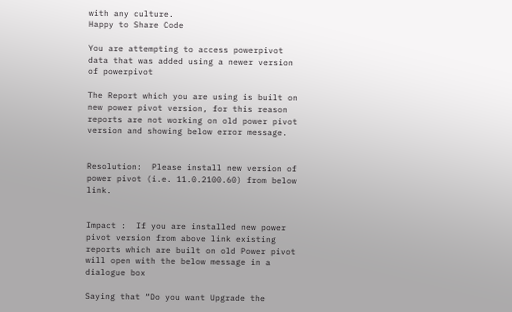with any culture.
Happy to Share Code

You are attempting to access powerpivot data that was added using a newer version of powerpivot

The Report which you are using is built on new power pivot version, for this reason reports are not working on old power pivot version and showing below error message.


Resolution:  Please install new version of power pivot (i.e. 11.0.2100.60) from below link.


Impact :  If you are installed new power pivot version from above link existing reports which are built on old Power pivot will open with the below message in a dialogue box

Saying that “Do you want Upgrade the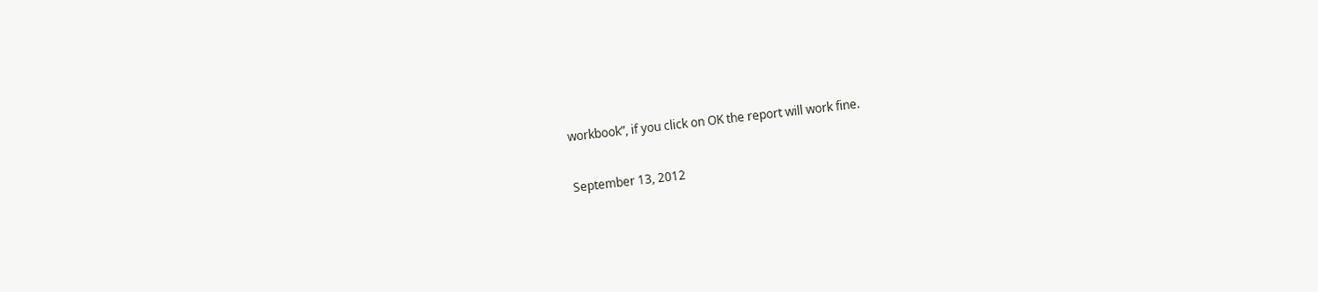workbook”, if you click on OK the report will work fine.

September 13, 2012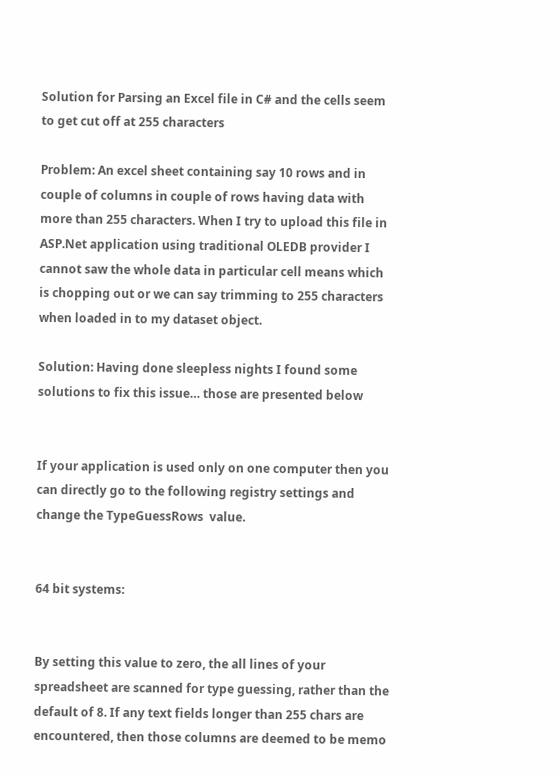Solution for Parsing an Excel file in C# and the cells seem to get cut off at 255 characters

Problem: An excel sheet containing say 10 rows and in couple of columns in couple of rows having data with more than 255 characters. When I try to upload this file in ASP.Net application using traditional OLEDB provider I cannot saw the whole data in particular cell means which is chopping out or we can say trimming to 255 characters when loaded in to my dataset object.

Solution: Having done sleepless nights I found some solutions to fix this issue… those are presented below


If your application is used only on one computer then you can directly go to the following registry settings and change the TypeGuessRows  value.


64 bit systems:


By setting this value to zero, the all lines of your spreadsheet are scanned for type guessing, rather than the default of 8. If any text fields longer than 255 chars are encountered, then those columns are deemed to be memo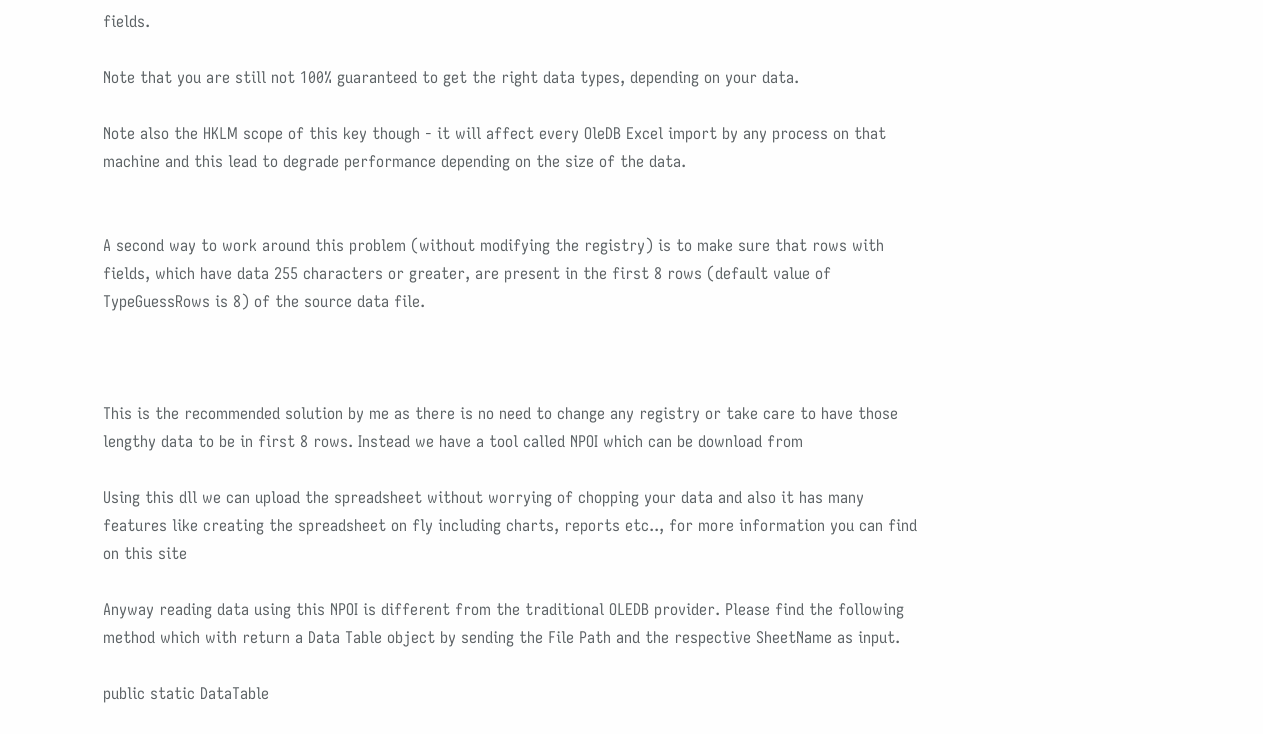fields.

Note that you are still not 100% guaranteed to get the right data types, depending on your data.

Note also the HKLM scope of this key though - it will affect every OleDB Excel import by any process on that machine and this lead to degrade performance depending on the size of the data.


A second way to work around this problem (without modifying the registry) is to make sure that rows with fields, which have data 255 characters or greater, are present in the first 8 rows (default value of TypeGuessRows is 8) of the source data file.



This is the recommended solution by me as there is no need to change any registry or take care to have those lengthy data to be in first 8 rows. Instead we have a tool called NPOI which can be download from

Using this dll we can upload the spreadsheet without worrying of chopping your data and also it has many features like creating the spreadsheet on fly including charts, reports etc.., for more information you can find on this site

Anyway reading data using this NPOI is different from the traditional OLEDB provider. Please find the following method which with return a Data Table object by sending the File Path and the respective SheetName as input.

public static DataTable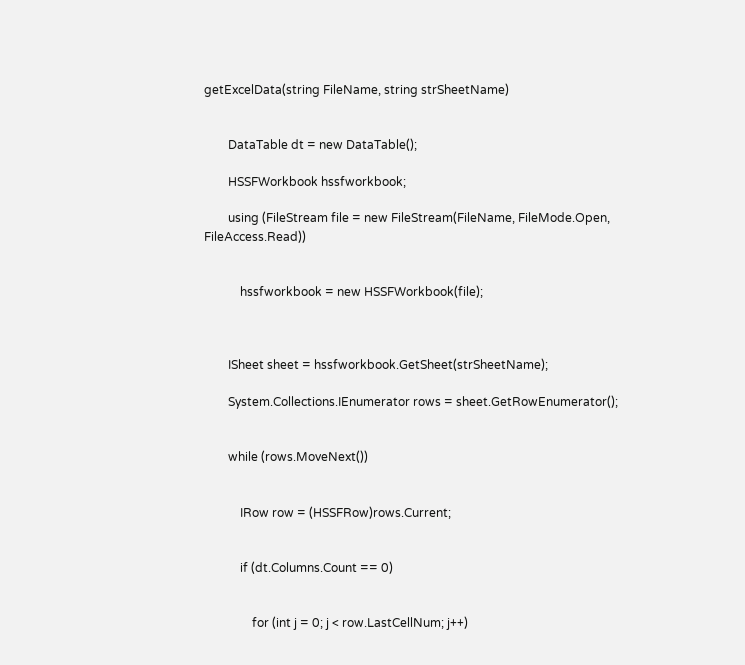getExcelData(string FileName, string strSheetName)


        DataTable dt = new DataTable();

        HSSFWorkbook hssfworkbook;

        using (FileStream file = new FileStream(FileName, FileMode.Open, FileAccess.Read))


            hssfworkbook = new HSSFWorkbook(file);



        ISheet sheet = hssfworkbook.GetSheet(strSheetName);

        System.Collections.IEnumerator rows = sheet.GetRowEnumerator();


        while (rows.MoveNext())


            IRow row = (HSSFRow)rows.Current;


            if (dt.Columns.Count == 0)


                for (int j = 0; j < row.LastCellNum; j++)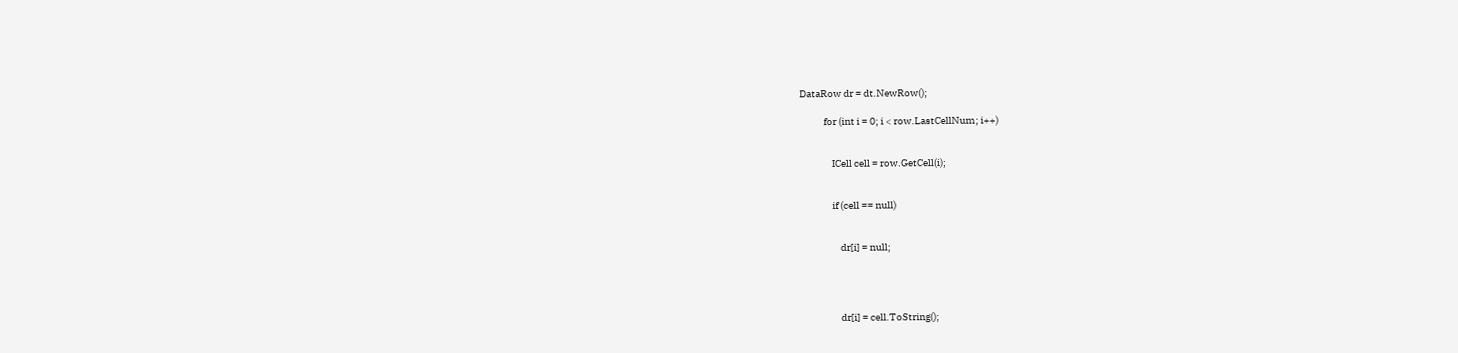DataRow dr = dt.NewRow();

            for (int i = 0; i < row.LastCellNum; i++)


                ICell cell = row.GetCell(i);


                if (cell == null)


                    dr[i] = null;




                    dr[i] = cell.ToString();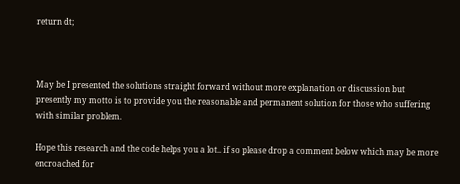return dt;



May be I presented the solutions straight forward without more explanation or discussion but presently my motto is to provide you the reasonable and permanent solution for those who suffering with similar problem.

Hope this research and the code helps you a lot.. if so please drop a comment below which may be more encroached for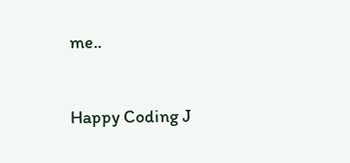me..


Happy Coding J